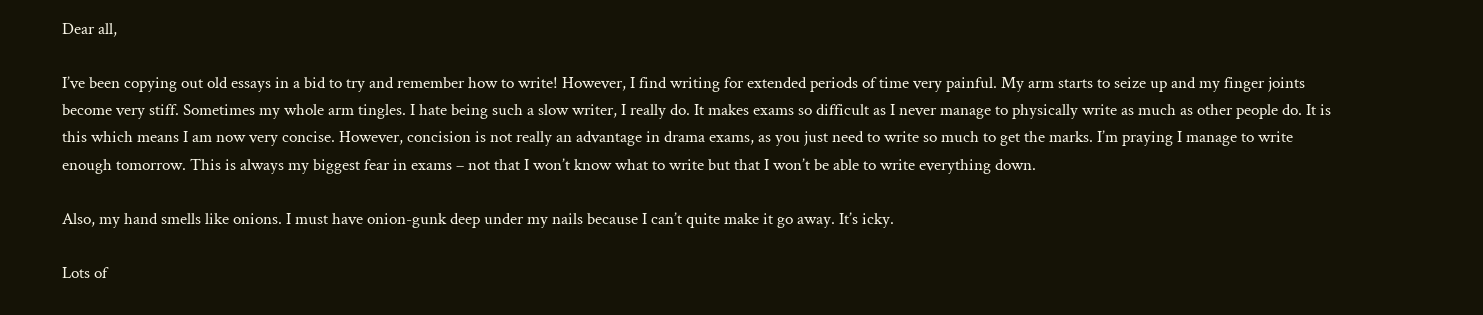Dear all,

I’ve been copying out old essays in a bid to try and remember how to write! However, I find writing for extended periods of time very painful. My arm starts to seize up and my finger joints become very stiff. Sometimes my whole arm tingles. I hate being such a slow writer, I really do. It makes exams so difficult as I never manage to physically write as much as other people do. It is this which means I am now very concise. However, concision is not really an advantage in drama exams, as you just need to write so much to get the marks. I’m praying I manage to write enough tomorrow. This is always my biggest fear in exams – not that I won’t know what to write but that I won’t be able to write everything down.

Also, my hand smells like onions. I must have onion-gunk deep under my nails because I can’t quite make it go away. It’s icky.

Lots of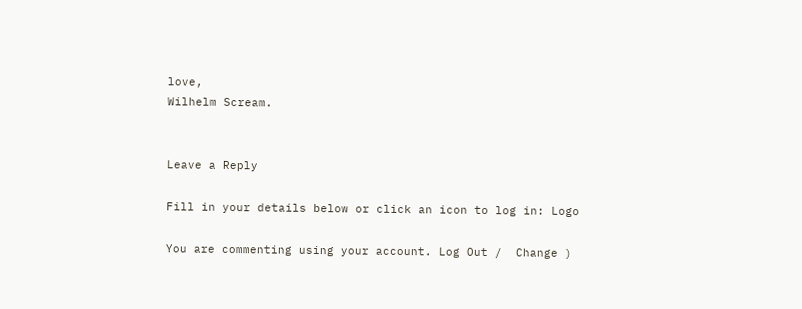love,
Wilhelm Scream.


Leave a Reply

Fill in your details below or click an icon to log in: Logo

You are commenting using your account. Log Out /  Change )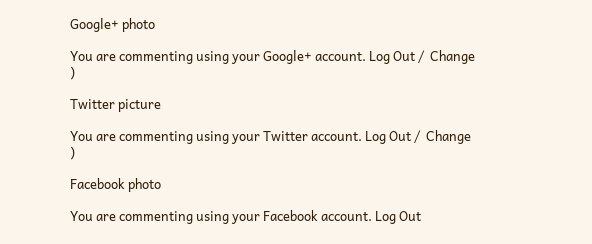Google+ photo

You are commenting using your Google+ account. Log Out /  Change )

Twitter picture

You are commenting using your Twitter account. Log Out /  Change )

Facebook photo

You are commenting using your Facebook account. Log Out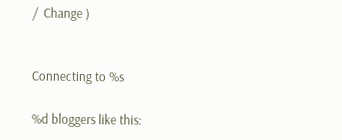/  Change )


Connecting to %s

%d bloggers like this: